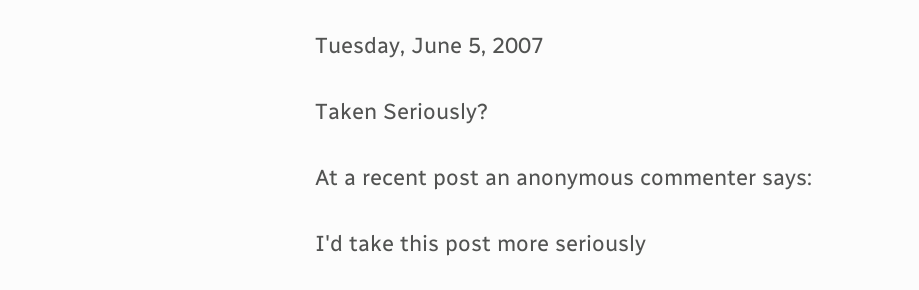Tuesday, June 5, 2007

Taken Seriously?

At a recent post an anonymous commenter says:

I'd take this post more seriously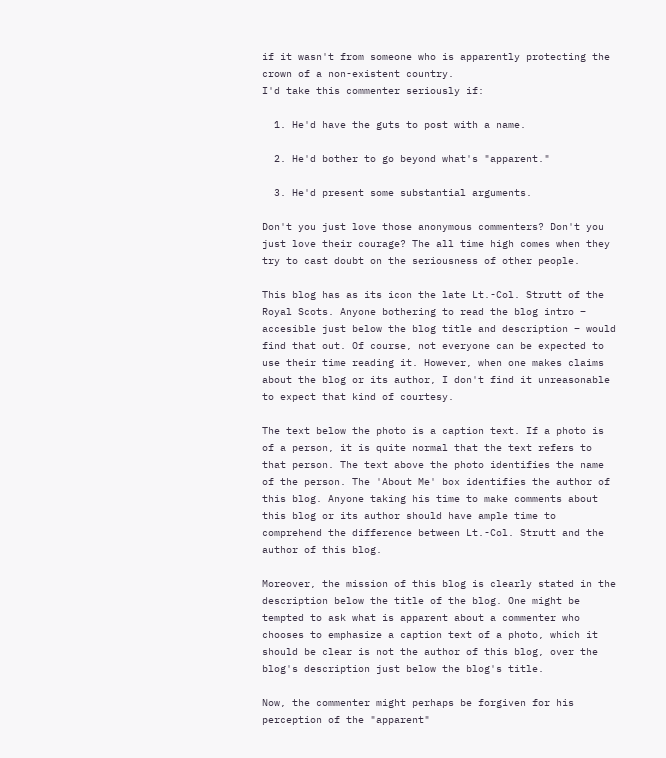if it wasn't from someone who is apparently protecting the crown of a non-existent country.
I'd take this commenter seriously if:

  1. He'd have the guts to post with a name.

  2. He'd bother to go beyond what's "apparent."

  3. He'd present some substantial arguments.

Don't you just love those anonymous commenters? Don't you just love their courage? The all time high comes when they try to cast doubt on the seriousness of other people.

This blog has as its icon the late Lt.-Col. Strutt of the Royal Scots. Anyone bothering to read the blog intro – accesible just below the blog title and description – would find that out. Of course, not everyone can be expected to use their time reading it. However, when one makes claims about the blog or its author, I don't find it unreasonable to expect that kind of courtesy.

The text below the photo is a caption text. If a photo is of a person, it is quite normal that the text refers to that person. The text above the photo identifies the name of the person. The 'About Me' box identifies the author of this blog. Anyone taking his time to make comments about this blog or its author should have ample time to comprehend the difference between Lt.-Col. Strutt and the author of this blog.

Moreover, the mission of this blog is clearly stated in the description below the title of the blog. One might be tempted to ask what is apparent about a commenter who chooses to emphasize a caption text of a photo, which it should be clear is not the author of this blog, over the blog's description just below the blog's title.

Now, the commenter might perhaps be forgiven for his perception of the "apparent"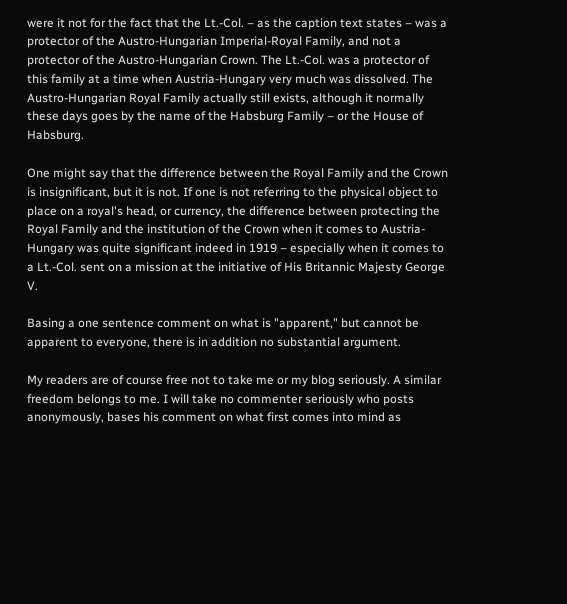were it not for the fact that the Lt.-Col. – as the caption text states – was a protector of the Austro-Hungarian Imperial-Royal Family, and not a protector of the Austro-Hungarian Crown. The Lt.-Col. was a protector of this family at a time when Austria-Hungary very much was dissolved. The Austro-Hungarian Royal Family actually still exists, although it normally these days goes by the name of the Habsburg Family – or the House of Habsburg.

One might say that the difference between the Royal Family and the Crown is insignificant, but it is not. If one is not referring to the physical object to place on a royal's head, or currency, the difference between protecting the Royal Family and the institution of the Crown when it comes to Austria-Hungary was quite significant indeed in 1919 – especially when it comes to a Lt.-Col. sent on a mission at the initiative of His Britannic Majesty George V.

Basing a one sentence comment on what is "apparent," but cannot be apparent to everyone, there is in addition no substantial argument.

My readers are of course free not to take me or my blog seriously. A similar freedom belongs to me. I will take no commenter seriously who posts anonymously, bases his comment on what first comes into mind as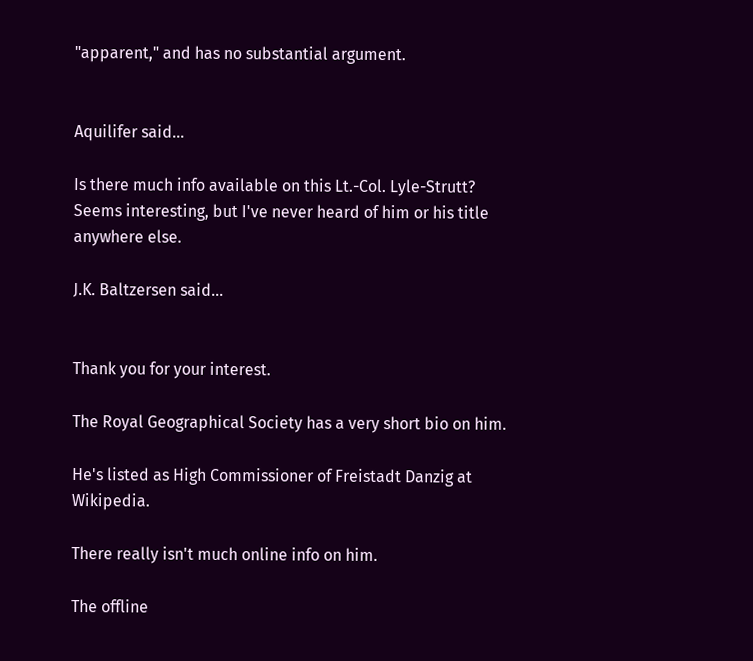"apparent," and has no substantial argument.


Aquilifer said...

Is there much info available on this Lt.-Col. Lyle-Strutt? Seems interesting, but I've never heard of him or his title anywhere else.

J.K. Baltzersen said...


Thank you for your interest.

The Royal Geographical Society has a very short bio on him.

He's listed as High Commissioner of Freistadt Danzig at Wikipedia.

There really isn't much online info on him.

The offline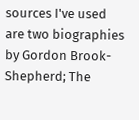sources I've used are two biographies by Gordon Brook-Shepherd; The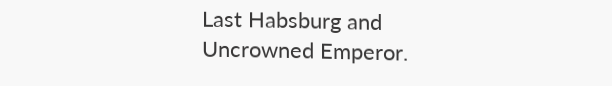Last Habsburg and Uncrowned Emperor.